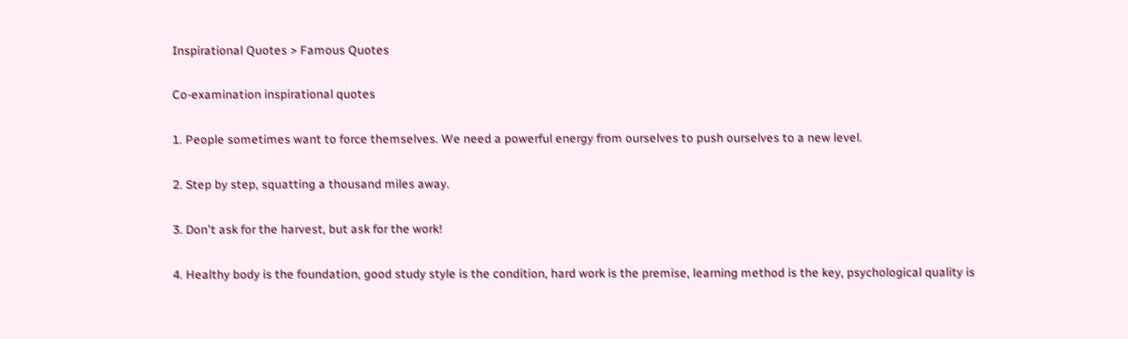Inspirational Quotes > Famous Quotes

Co-examination inspirational quotes

1. People sometimes want to force themselves. We need a powerful energy from ourselves to push ourselves to a new level.

2. Step by step, squatting a thousand miles away.

3. Don't ask for the harvest, but ask for the work!

4. Healthy body is the foundation, good study style is the condition, hard work is the premise, learning method is the key, psychological quality is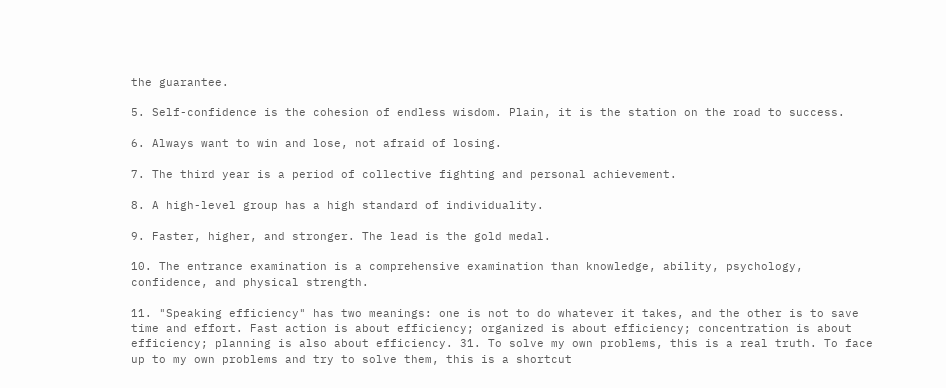the guarantee.

5. Self-confidence is the cohesion of endless wisdom. Plain, it is the station on the road to success.

6. Always want to win and lose, not afraid of losing.

7. The third year is a period of collective fighting and personal achievement.

8. A high-level group has a high standard of individuality.

9. Faster, higher, and stronger. The lead is the gold medal.

10. The entrance examination is a comprehensive examination than knowledge, ability, psychology, confidence, and physical strength.

11. "Speaking efficiency" has two meanings: one is not to do whatever it takes, and the other is to save time and effort. Fast action is about efficiency; organized is about efficiency; concentration is about efficiency; planning is also about efficiency. 31. To solve my own problems, this is a real truth. To face up to my own problems and try to solve them, this is a shortcut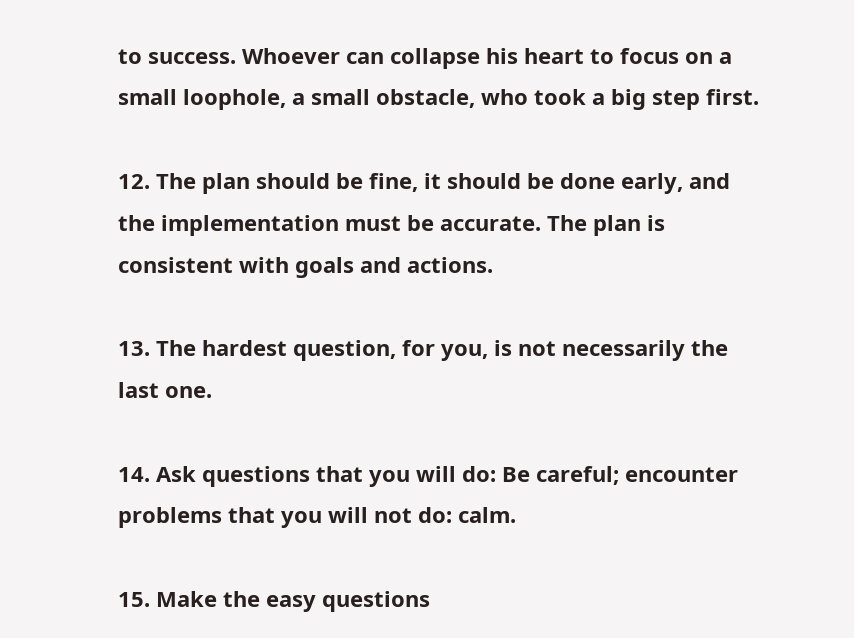to success. Whoever can collapse his heart to focus on a small loophole, a small obstacle, who took a big step first.

12. The plan should be fine, it should be done early, and the implementation must be accurate. The plan is consistent with goals and actions.

13. The hardest question, for you, is not necessarily the last one.

14. Ask questions that you will do: Be careful; encounter problems that you will not do: calm.

15. Make the easy questions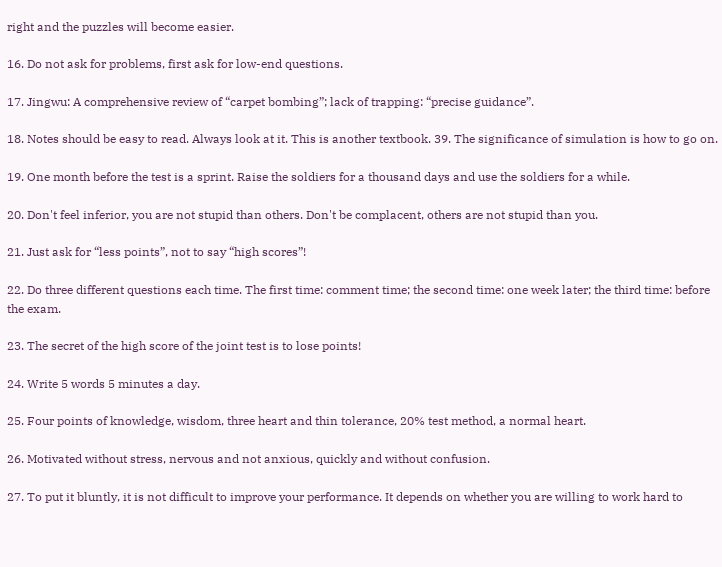right and the puzzles will become easier.

16. Do not ask for problems, first ask for low-end questions.

17. Jingwu: A comprehensive review of “carpet bombing”; lack of trapping: “precise guidance”.

18. Notes should be easy to read. Always look at it. This is another textbook. 39. The significance of simulation is how to go on.

19. One month before the test is a sprint. Raise the soldiers for a thousand days and use the soldiers for a while.

20. Don't feel inferior, you are not stupid than others. Don't be complacent, others are not stupid than you.

21. Just ask for “less points”, not to say “high scores”!

22. Do three different questions each time. The first time: comment time; the second time: one week later; the third time: before the exam.

23. The secret of the high score of the joint test is to lose points!

24. Write 5 words 5 minutes a day.

25. Four points of knowledge, wisdom, three heart and thin tolerance, 20% test method, a normal heart.

26. Motivated without stress, nervous and not anxious, quickly and without confusion.

27. To put it bluntly, it is not difficult to improve your performance. It depends on whether you are willing to work hard to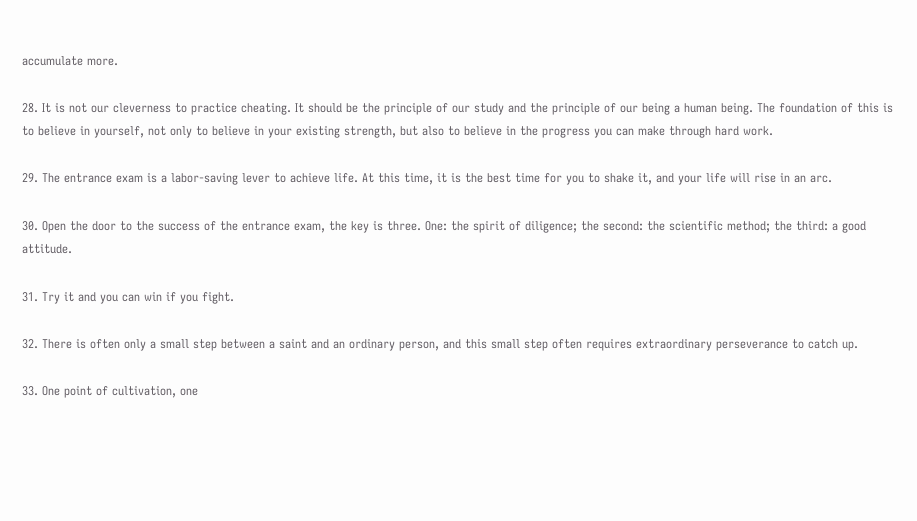accumulate more.

28. It is not our cleverness to practice cheating. It should be the principle of our study and the principle of our being a human being. The foundation of this is to believe in yourself, not only to believe in your existing strength, but also to believe in the progress you can make through hard work.

29. The entrance exam is a labor-saving lever to achieve life. At this time, it is the best time for you to shake it, and your life will rise in an arc.

30. Open the door to the success of the entrance exam, the key is three. One: the spirit of diligence; the second: the scientific method; the third: a good attitude.

31. Try it and you can win if you fight.

32. There is often only a small step between a saint and an ordinary person, and this small step often requires extraordinary perseverance to catch up.

33. One point of cultivation, one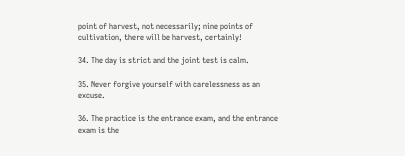point of harvest, not necessarily; nine points of cultivation, there will be harvest, certainly!

34. The day is strict and the joint test is calm.

35. Never forgive yourself with carelessness as an excuse.

36. The practice is the entrance exam, and the entrance exam is the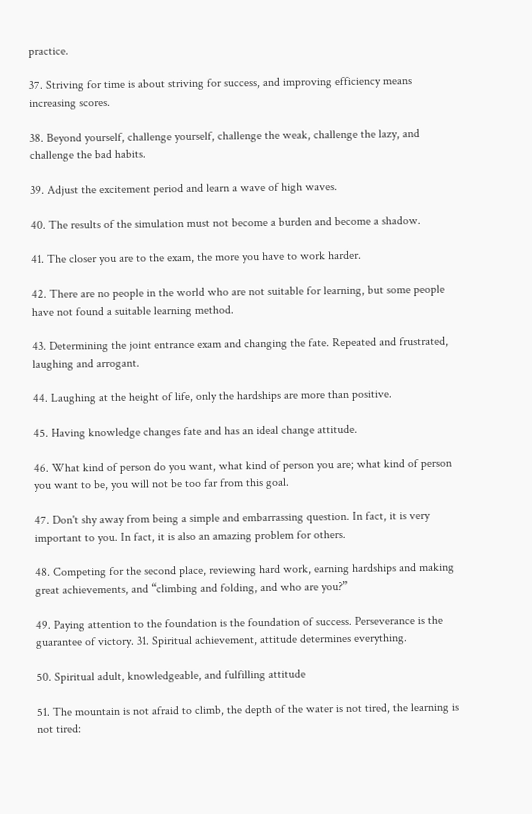practice.

37. Striving for time is about striving for success, and improving efficiency means increasing scores.

38. Beyond yourself, challenge yourself, challenge the weak, challenge the lazy, and challenge the bad habits.

39. Adjust the excitement period and learn a wave of high waves.

40. The results of the simulation must not become a burden and become a shadow.

41. The closer you are to the exam, the more you have to work harder.

42. There are no people in the world who are not suitable for learning, but some people have not found a suitable learning method.

43. Determining the joint entrance exam and changing the fate. Repeated and frustrated, laughing and arrogant.

44. Laughing at the height of life, only the hardships are more than positive.

45. Having knowledge changes fate and has an ideal change attitude.

46. What kind of person do you want, what kind of person you are; what kind of person you want to be, you will not be too far from this goal.

47. Don't shy away from being a simple and embarrassing question. In fact, it is very important to you. In fact, it is also an amazing problem for others.

48. Competing for the second place, reviewing hard work, earning hardships and making great achievements, and “climbing and folding, and who are you?”

49. Paying attention to the foundation is the foundation of success. Perseverance is the guarantee of victory. 31. Spiritual achievement, attitude determines everything.

50. Spiritual adult, knowledgeable, and fulfilling attitude

51. The mountain is not afraid to climb, the depth of the water is not tired, the learning is not tired: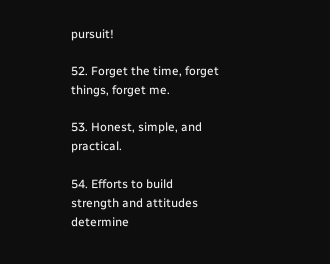pursuit!

52. Forget the time, forget things, forget me.

53. Honest, simple, and practical.

54. Efforts to build strength and attitudes determine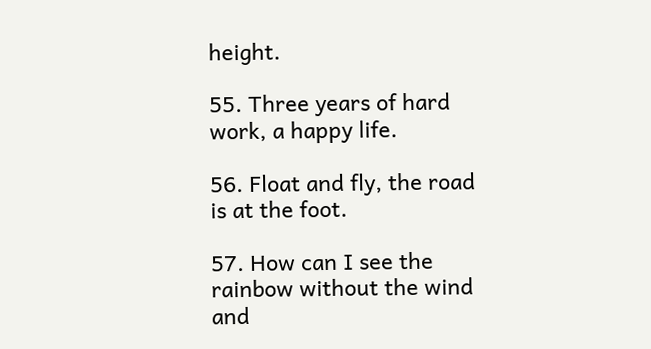height.

55. Three years of hard work, a happy life.

56. Float and fly, the road is at the foot.

57. How can I see the rainbow without the wind and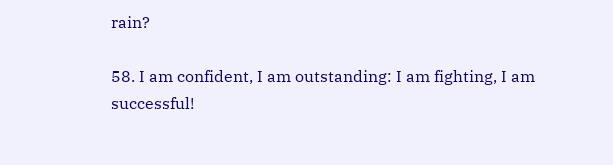rain?

58. I am confident, I am outstanding: I am fighting, I am successful!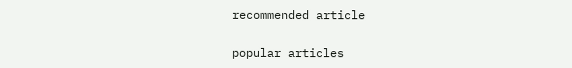recommended article

popular articles